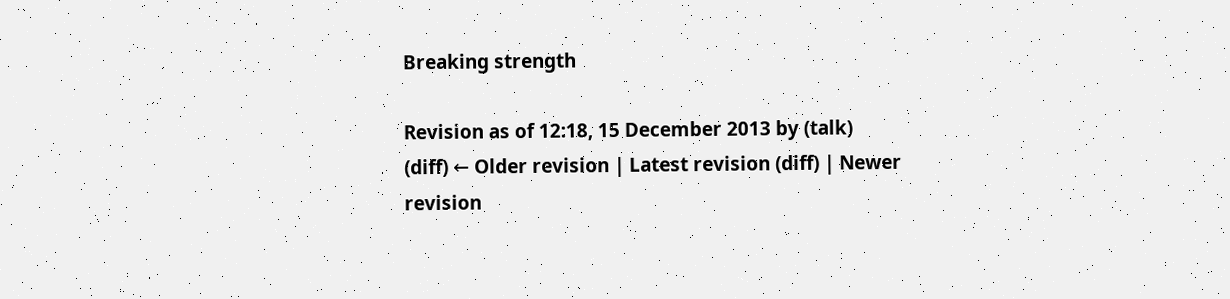Breaking strength

Revision as of 12:18, 15 December 2013 by (talk)
(diff) ← Older revision | Latest revision (diff) | Newer revision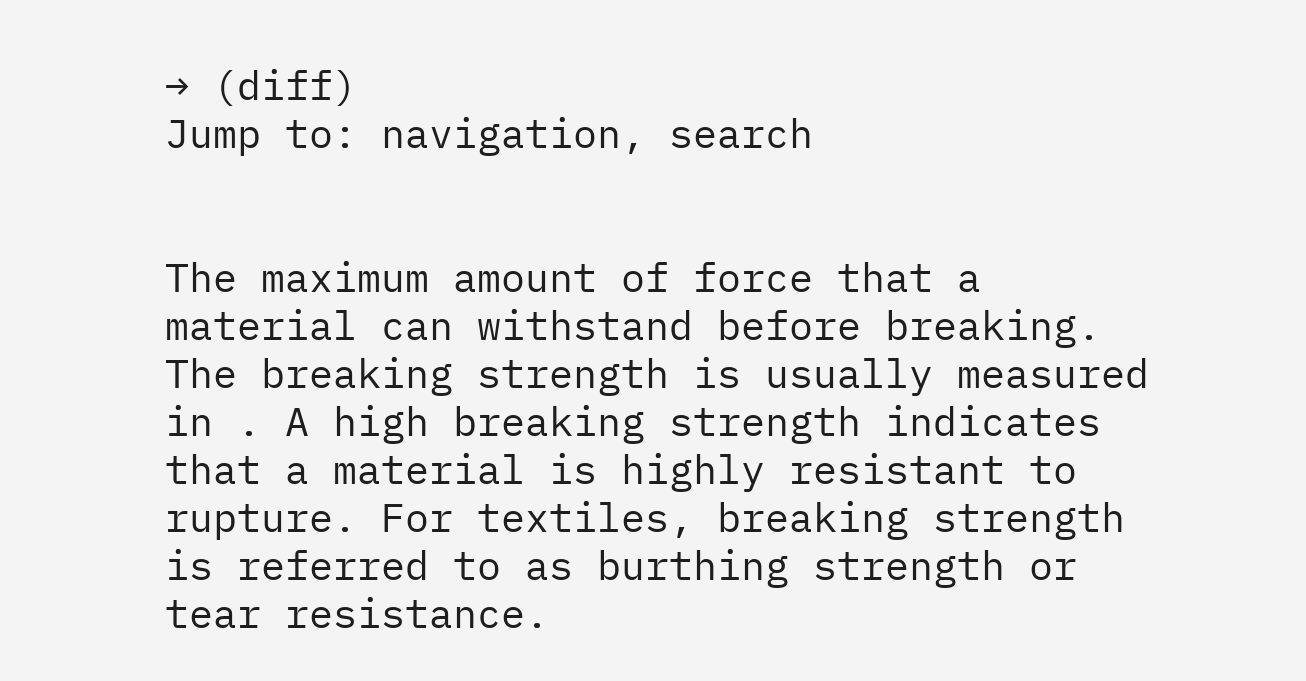→ (diff)
Jump to: navigation, search


The maximum amount of force that a material can withstand before breaking. The breaking strength is usually measured in . A high breaking strength indicates that a material is highly resistant to rupture. For textiles, breaking strength is referred to as burthing strength or tear resistance.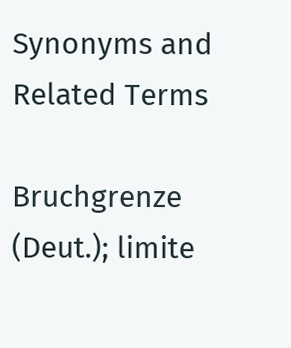Synonyms and Related Terms

Bruchgrenze (Deut.); limite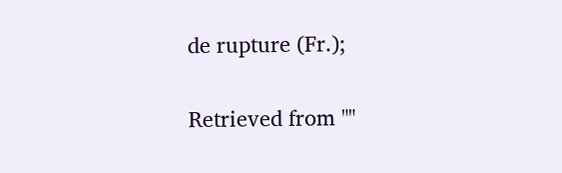de rupture (Fr.);

Retrieved from ""